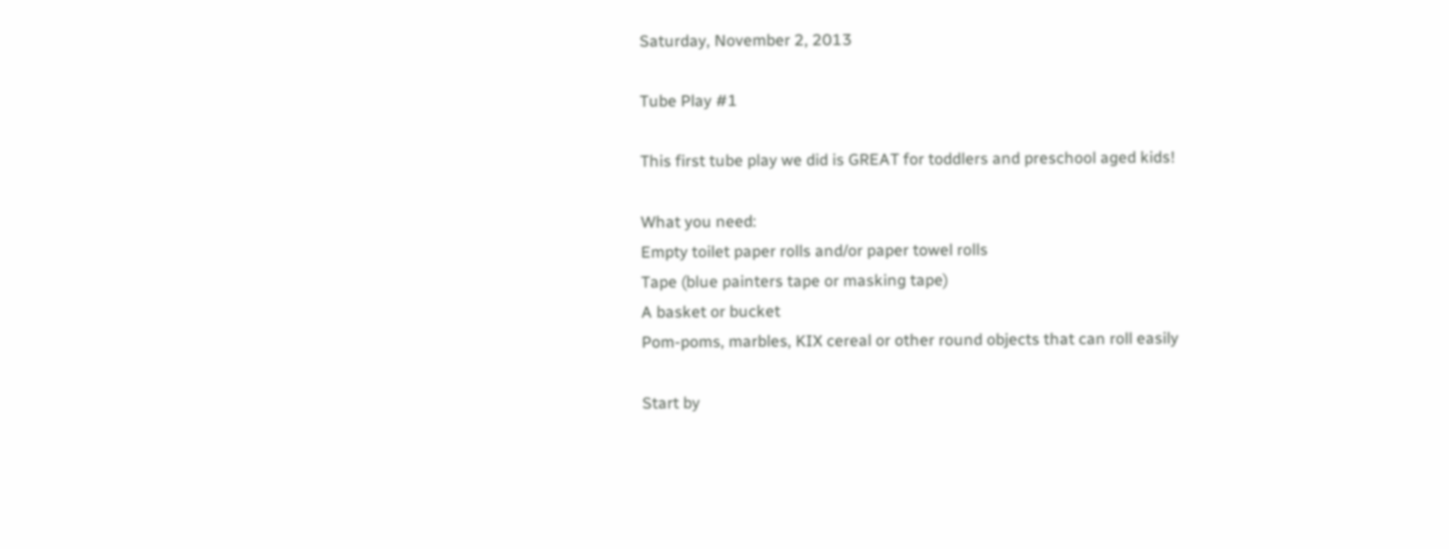Saturday, November 2, 2013

Tube Play #1

This first tube play we did is GREAT for toddlers and preschool aged kids!

What you need:
Empty toilet paper rolls and/or paper towel rolls
Tape (blue painters tape or masking tape)
A basket or bucket
Pom-poms, marbles, KIX cereal or other round objects that can roll easily

Start by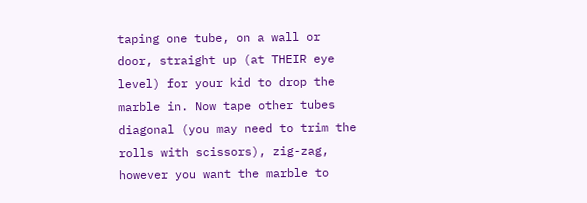taping one tube, on a wall or door, straight up (at THEIR eye level) for your kid to drop the marble in. Now tape other tubes diagonal (you may need to trim the rolls with scissors), zig-zag, however you want the marble to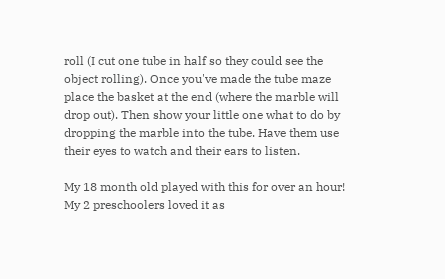roll (I cut one tube in half so they could see the object rolling). Once you've made the tube maze place the basket at the end (where the marble will drop out). Then show your little one what to do by dropping the marble into the tube. Have them use their eyes to watch and their ears to listen.

My 18 month old played with this for over an hour! My 2 preschoolers loved it as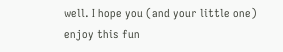well. I hope you (and your little one) enjoy this fun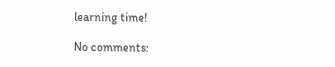learning time!

No comments: